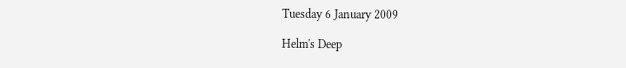Tuesday 6 January 2009

Helm's Deep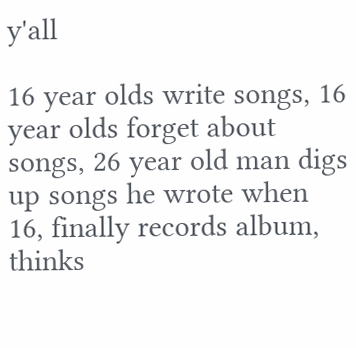y'all

16 year olds write songs, 16 year olds forget about songs, 26 year old man digs up songs he wrote when 16, finally records album, thinks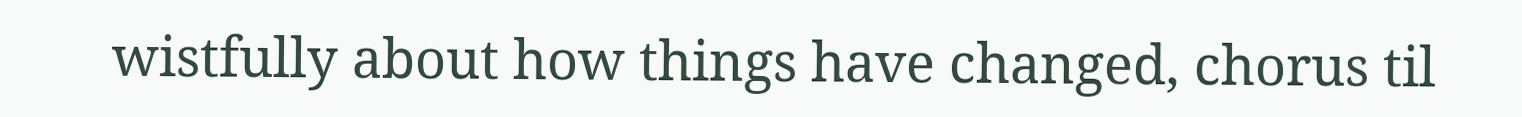wistfully about how things have changed, chorus til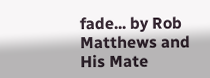fade... by Rob Matthews and His Mate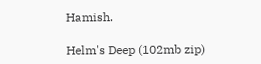Hamish.

Helm's Deep (102mb zip)